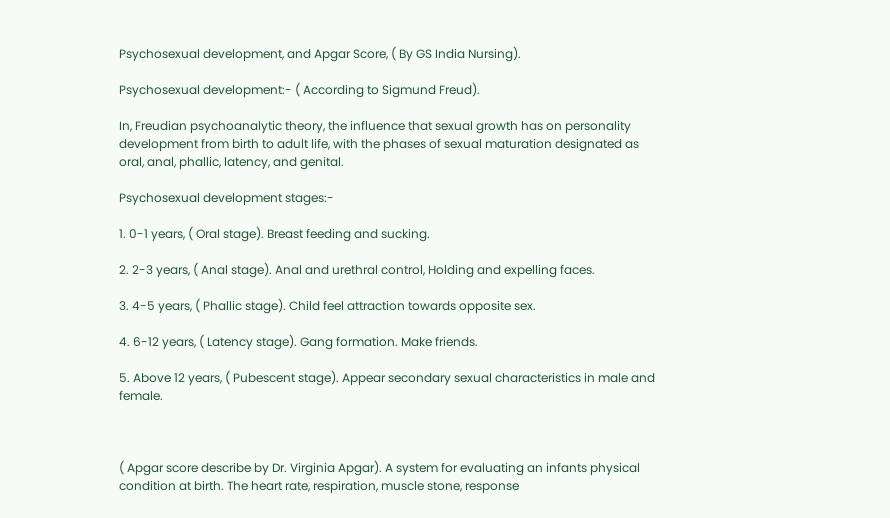Psychosexual development, and Apgar Score, ( By GS India Nursing).

Psychosexual development:- ( According to Sigmund Freud).

In, Freudian psychoanalytic theory, the influence that sexual growth has on personality development from birth to adult life, with the phases of sexual maturation designated as oral, anal, phallic, latency, and genital.

Psychosexual development stages:-

1. 0-1 years, ( Oral stage). Breast feeding and sucking.

2. 2-3 years, ( Anal stage). Anal and urethral control, Holding and expelling faces.

3. 4-5 years, ( Phallic stage). Child feel attraction towards opposite sex.

4. 6-12 years, ( Latency stage). Gang formation. Make friends.

5. Above 12 years, ( Pubescent stage). Appear secondary sexual characteristics in male and female.



( Apgar score describe by Dr. Virginia Apgar). A system for evaluating an infants physical condition at birth. The heart rate, respiration, muscle stone, response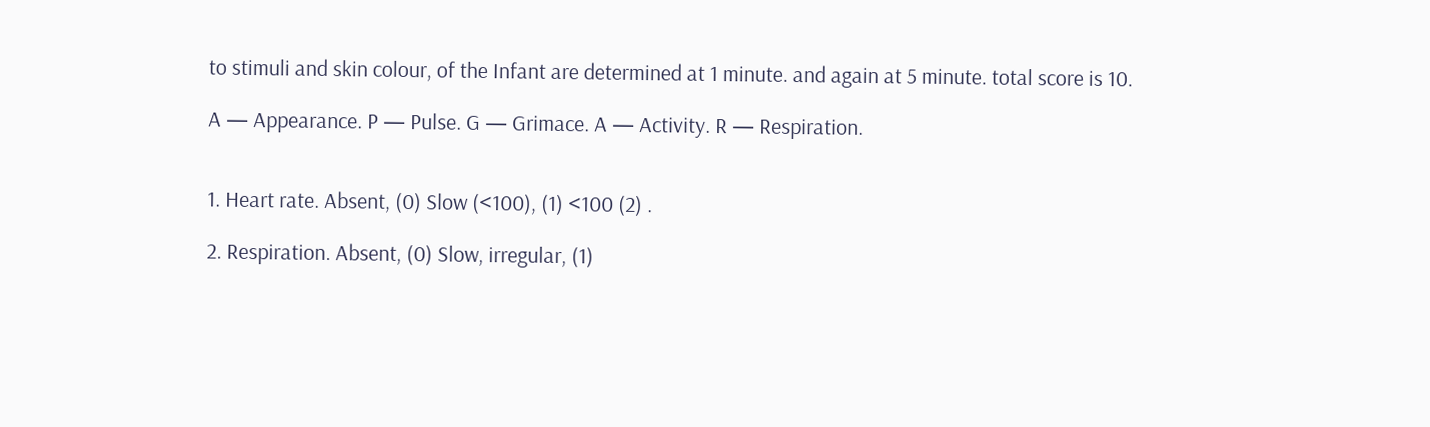to stimuli and skin colour, of the Infant are determined at 1 minute. and again at 5 minute. total score is 10.

A — Appearance. P — Pulse. G — Grimace. A — Activity. R — Respiration.


1. Heart rate. Absent, (0) Slow (<100), (1) <100 (2) .

2. Respiration. Absent, (0) Slow, irregular, (1)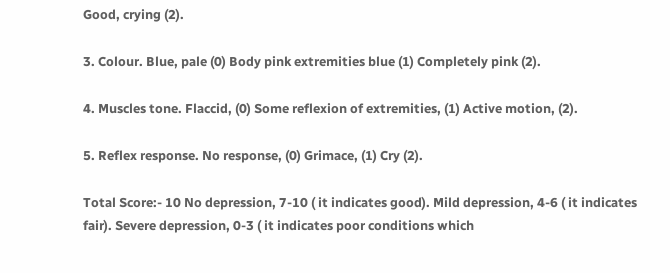Good, crying (2).

3. Colour. Blue, pale (0) Body pink extremities blue (1) Completely pink (2).

4. Muscles tone. Flaccid, (0) Some reflexion of extremities, (1) Active motion, (2).

5. Reflex response. No response, (0) Grimace, (1) Cry (2).

Total Score:- 10 No depression, 7-10 ( it indicates good). Mild depression, 4-6 ( it indicates fair). Severe depression, 0-3 ( it indicates poor conditions which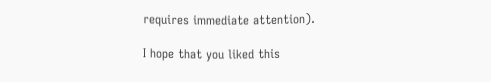requires immediate attention).

I hope that you liked this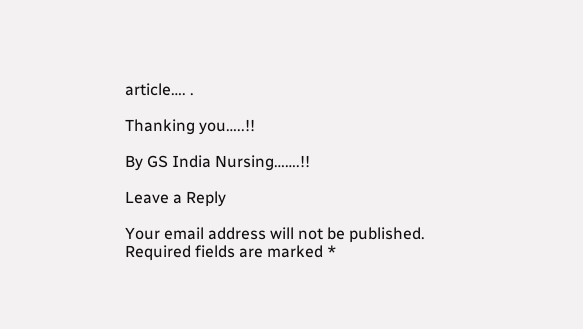article…. .

Thanking you…..!!

By GS India Nursing…….!!

Leave a Reply

Your email address will not be published. Required fields are marked *